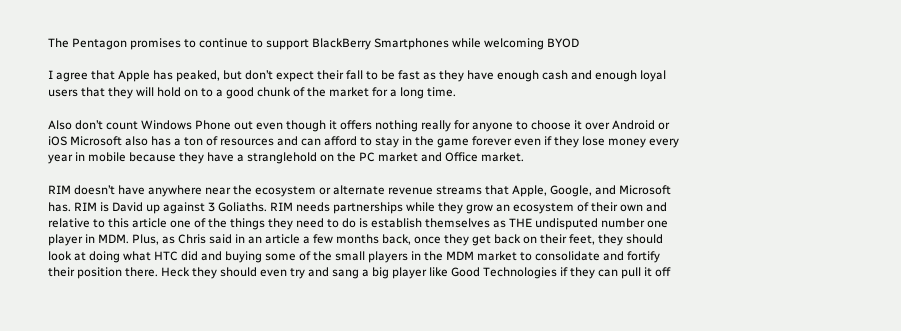The Pentagon promises to continue to support BlackBerry Smartphones while welcoming BYOD

I agree that Apple has peaked, but don’t expect their fall to be fast as they have enough cash and enough loyal users that they will hold on to a good chunk of the market for a long time.

Also don’t count Windows Phone out even though it offers nothing really for anyone to choose it over Android or iOS Microsoft also has a ton of resources and can afford to stay in the game forever even if they lose money every year in mobile because they have a stranglehold on the PC market and Office market.

RIM doesn’t have anywhere near the ecosystem or alternate revenue streams that Apple, Google, and Microsoft has. RIM is David up against 3 Goliaths. RIM needs partnerships while they grow an ecosystem of their own and relative to this article one of the things they need to do is establish themselves as THE undisputed number one player in MDM. Plus, as Chris said in an article a few months back, once they get back on their feet, they should look at doing what HTC did and buying some of the small players in the MDM market to consolidate and fortify their position there. Heck they should even try and sang a big player like Good Technologies if they can pull it off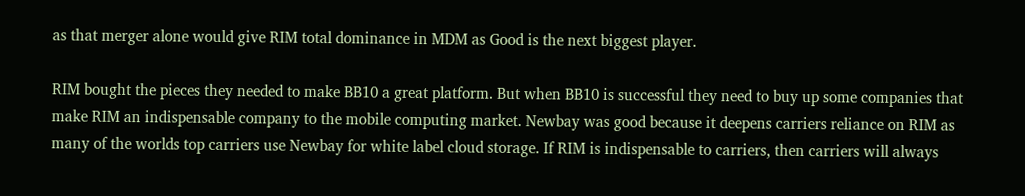as that merger alone would give RIM total dominance in MDM as Good is the next biggest player.

RIM bought the pieces they needed to make BB10 a great platform. But when BB10 is successful they need to buy up some companies that make RIM an indispensable company to the mobile computing market. Newbay was good because it deepens carriers reliance on RIM as many of the worlds top carriers use Newbay for white label cloud storage. If RIM is indispensable to carriers, then carriers will always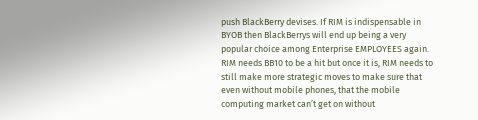push BlackBerry devises. If RIM is indispensable in BYOB then BlackBerrys will end up being a very popular choice among Enterprise EMPLOYEES again. RIM needs BB10 to be a hit but once it is, RIM needs to still make more strategic moves to make sure that even without mobile phones, that the mobile computing market can’t get on without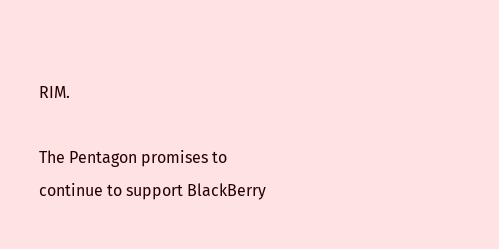RIM.

The Pentagon promises to continue to support BlackBerry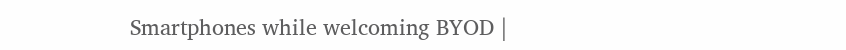Smartphones while welcoming BYOD |